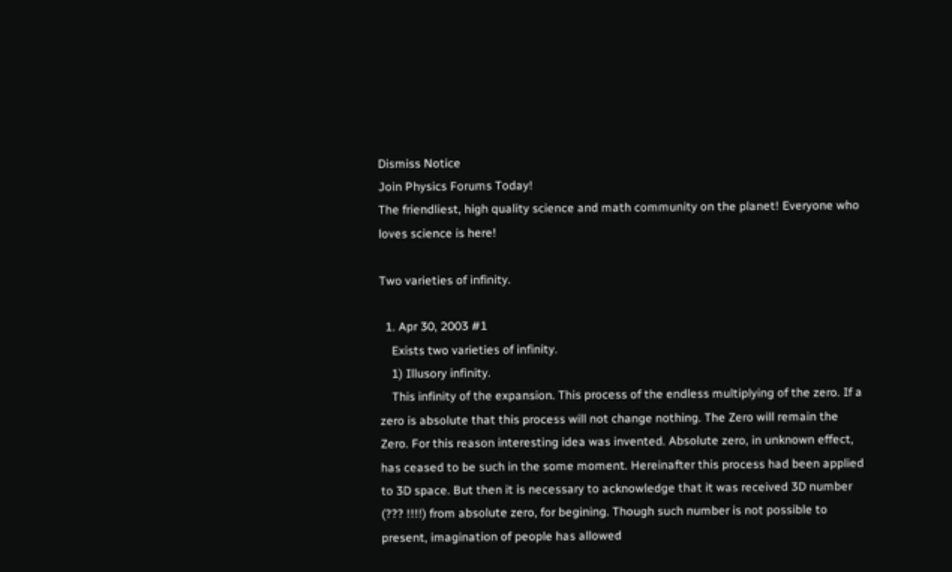Dismiss Notice
Join Physics Forums Today!
The friendliest, high quality science and math community on the planet! Everyone who loves science is here!

Two varieties of infinity.

  1. Apr 30, 2003 #1
    Exists two varieties of infinity.
    1) Illusory infinity.
    This infinity of the expansion. This process of the endless multiplying of the zero. If a zero is absolute that this process will not change nothing. The Zero will remain the Zero. For this reason interesting idea was invented. Absolute zero, in unknown effect, has ceased to be such in the some moment. Hereinafter this process had been applied to 3D space. But then it is necessary to acknowledge that it was received 3D number (??? !!!!) from absolute zero, for begining. Though such number is not possible to present, imagination of people has allowed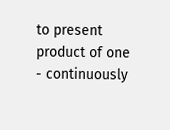to present product of one - continuously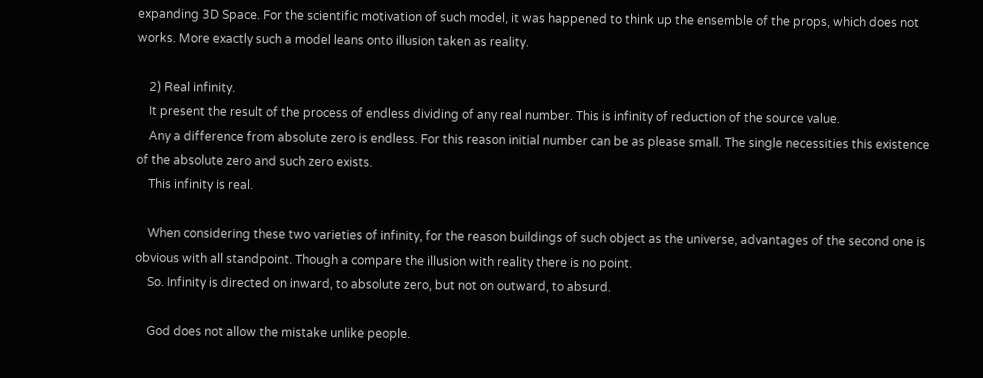expanding 3D Space. For the scientific motivation of such model, it was happened to think up the ensemble of the props, which does not works. More exactly such a model leans onto illusion taken as reality.

    2) Real infinity.
    It present the result of the process of endless dividing of any real number. This is infinity of reduction of the source value.
    Any a difference from absolute zero is endless. For this reason initial number can be as please small. The single necessities this existence of the absolute zero and such zero exists.
    This infinity is real.

    When considering these two varieties of infinity, for the reason buildings of such object as the universe, advantages of the second one is obvious with all standpoint. Though a compare the illusion with reality there is no point.
    So. Infinity is directed on inward, to absolute zero, but not on outward, to absurd.

    God does not allow the mistake unlike people.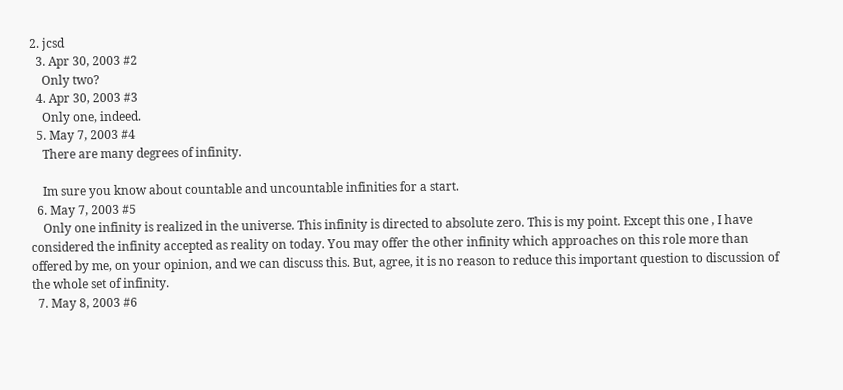2. jcsd
  3. Apr 30, 2003 #2
    Only two?
  4. Apr 30, 2003 #3
    Only one, indeed.
  5. May 7, 2003 #4
    There are many degrees of infinity.

    Im sure you know about countable and uncountable infinities for a start.
  6. May 7, 2003 #5
    Only one infinity is realized in the universe. This infinity is directed to absolute zero. This is my point. Except this one , I have considered the infinity accepted as reality on today. You may offer the other infinity which approaches on this role more than offered by me, on your opinion, and we can discuss this. But, agree, it is no reason to reduce this important question to discussion of the whole set of infinity.
  7. May 8, 2003 #6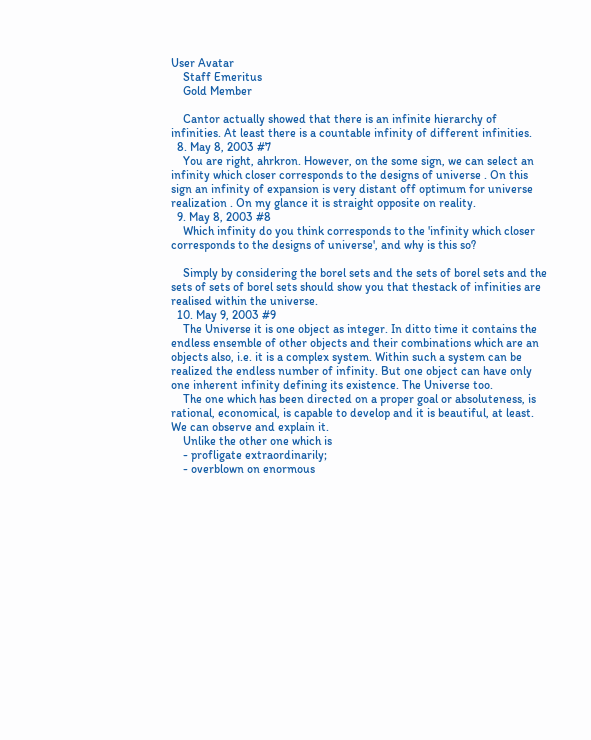User Avatar
    Staff Emeritus
    Gold Member

    Cantor actually showed that there is an infinite hierarchy of infinities. At least there is a countable infinity of different infinities.
  8. May 8, 2003 #7
    You are right, ahrkron. However, on the some sign, we can select an infinity which closer corresponds to the designs of universe . On this sign an infinity of expansion is very distant off optimum for universe realization . On my glance it is straight opposite on reality.
  9. May 8, 2003 #8
    Which infinity do you think corresponds to the 'infinity which closer corresponds to the designs of universe', and why is this so?

    Simply by considering the borel sets and the sets of borel sets and the sets of sets of borel sets should show you that thestack of infinities are realised within the universe.
  10. May 9, 2003 #9
    The Universe it is one object as integer. In ditto time it contains the endless ensemble of other objects and their combinations which are an objects also, i.e. it is a complex system. Within such a system can be realized the endless number of infinity. But one object can have only one inherent infinity defining its existence. The Universe too.
    The one which has been directed on a proper goal or absoluteness, is rational, economical, is capable to develop and it is beautiful, at least. We can observe and explain it.
    Unlike the other one which is
    - profligate extraordinarily;
    - overblown on enormous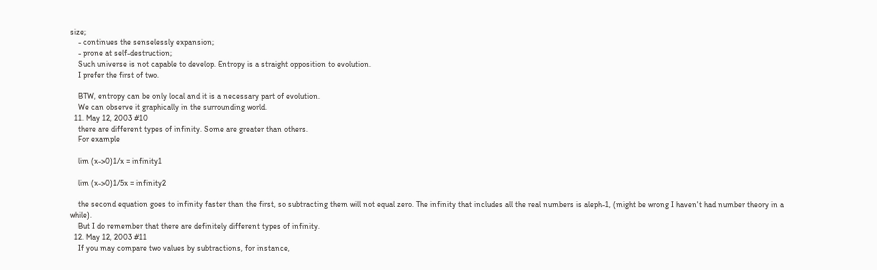size;
    - continues the senselessly expansion;
    - prone at self-destruction;
    Such universe is not capable to develop. Entropy is a straight opposition to evolution.
    I prefer the first of two.

    BTW, entropy can be only local and it is a necessary part of evolution.
    We can observe it graphically in the surrounding world.
  11. May 12, 2003 #10
    there are different types of infinity. Some are greater than others.
    For example

    lim (x->0)1/x = infinity1

    lim (x->0)1/5x = infinity2

    the second equation goes to infinity faster than the first, so subtracting them will not equal zero. The infinity that includes all the real numbers is aleph-1, (might be wrong I haven't had number theory in a while).
    But I do remember that there are definitely different types of infinity.
  12. May 12, 2003 #11
    If you may compare two values by subtractions, for instance,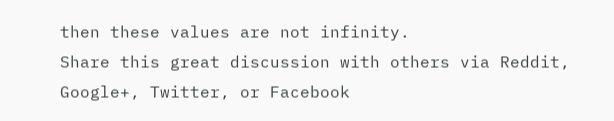then these values are not infinity.
Share this great discussion with others via Reddit, Google+, Twitter, or Facebook